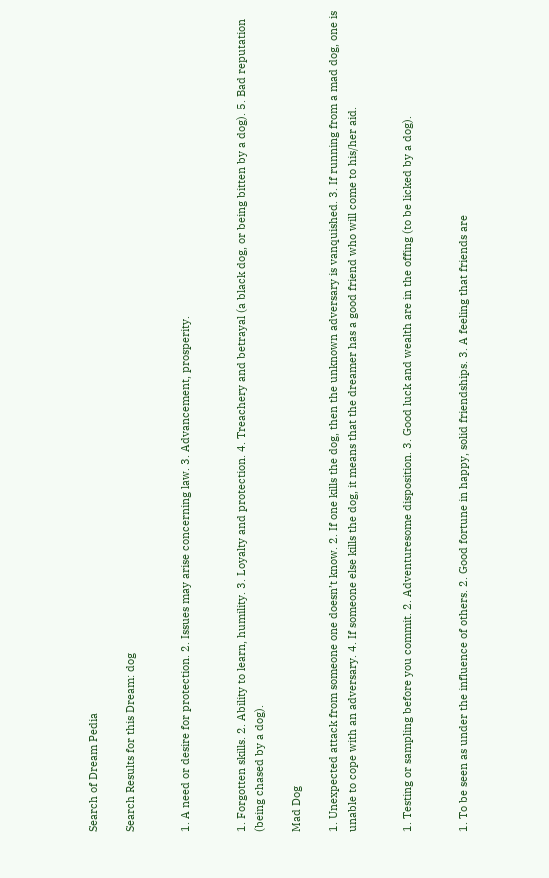Search of Dream Pedia

Search Results for this Dream: dog


1. A need or desire for protection. 2. Issues may arise concerning law. 3. Advancement, prosperity.


1. Forgotten skills. 2. Ability to learn, humility. 3. Loyalty and protection. 4. Treachery and betrayal (a black dog, or being bitten by a dog). 5. Bad reputation (being chased by a dog).

Mad Dog

1. Unexpected attack from someone one doesn’t know. 2. If one kills the dog, then the unknown adversary is vanquished. 3. If running from a mad dog, one is unable to cope with an adversary. 4. If someone else kills the dog, it means that the dreamer has a good friend who will come to his/her aid.


1. Testing or sampling before you commit. 2. Adventuresome disposition. 3. Good luck and wealth are in the offing (to be licked by a dog).


1. To be seen as under the influence of others. 2. Good fortune in happy, solid friendships. 3. A feeling that friends are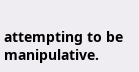attempting to be manipulative.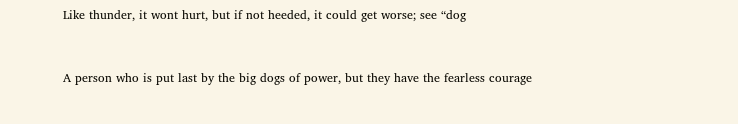Like thunder, it wont hurt, but if not heeded, it could get worse; see “dog


A person who is put last by the big dogs of power, but they have the fearless courage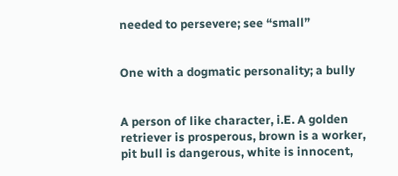needed to persevere; see “small”


One with a dogmatic personality; a bully


A person of like character, i.E. A golden retriever is prosperous, brown is a worker, pit bull is dangerous, white is innocent,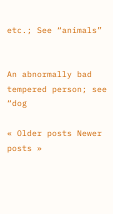etc.; See “animals”


An abnormally bad tempered person; see “dog

« Older posts Newer posts »